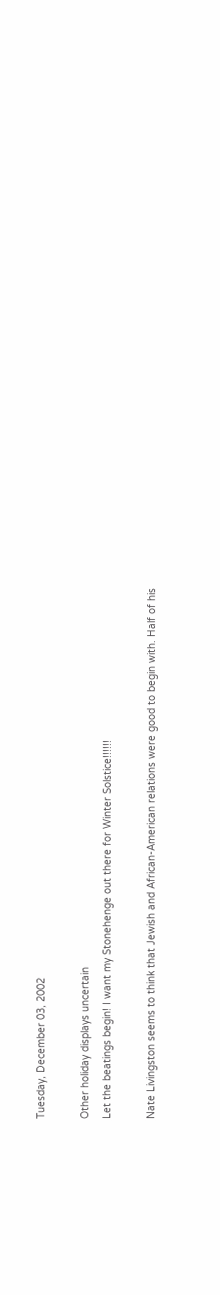Tuesday, December 03, 2002

Other holiday displays uncertain
Let the beatings begin! I want my Stonehenge out there for Winter Solstice!!!!!!

Nate Livingston seems to think that Jewish and African-American relations were good to begin with. Half of his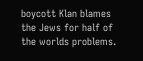boycott Klan blames the Jews for half of the worlds problems.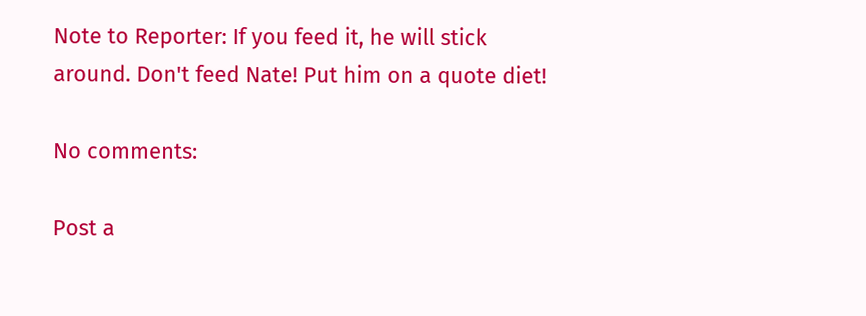Note to Reporter: If you feed it, he will stick around. Don't feed Nate! Put him on a quote diet!

No comments:

Post a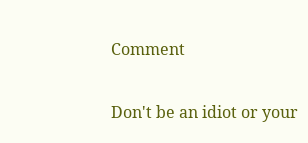Comment

Don't be an idiot or your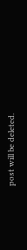post will be deleted.